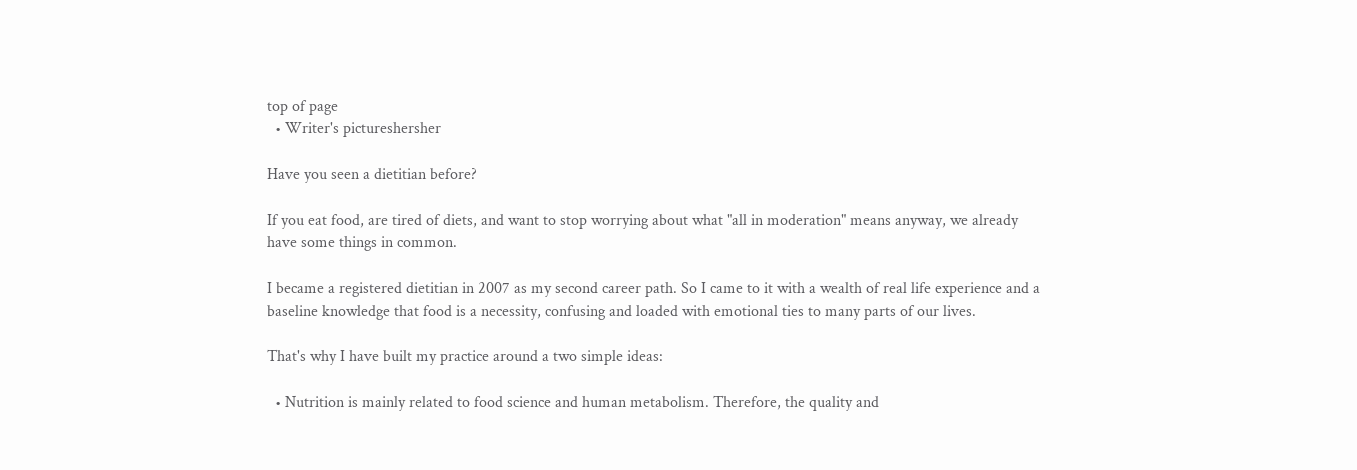top of page
  • Writer's pictureshersher

Have you seen a dietitian before?

If you eat food, are tired of diets, and want to stop worrying about what "all in moderation" means anyway, we already have some things in common.

I became a registered dietitian in 2007 as my second career path. So I came to it with a wealth of real life experience and a baseline knowledge that food is a necessity, confusing and loaded with emotional ties to many parts of our lives.

That's why I have built my practice around a two simple ideas:

  • Nutrition is mainly related to food science and human metabolism. Therefore, the quality and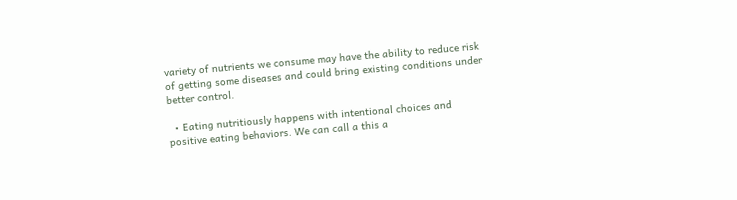variety of nutrients we consume may have the ability to reduce risk of getting some diseases and could bring existing conditions under better control.

  • Eating nutritiously happens with intentional choices and positive eating behaviors. We can call a this a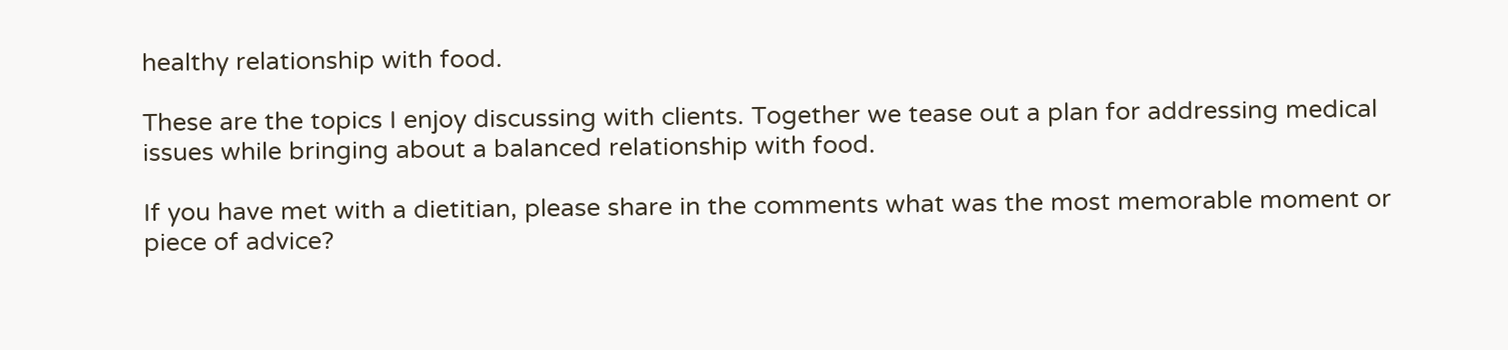healthy relationship with food.

These are the topics I enjoy discussing with clients. Together we tease out a plan for addressing medical issues while bringing about a balanced relationship with food.

If you have met with a dietitian, please share in the comments what was the most memorable moment or piece of advice?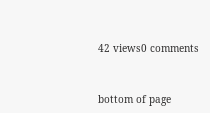42 views0 comments


bottom of page